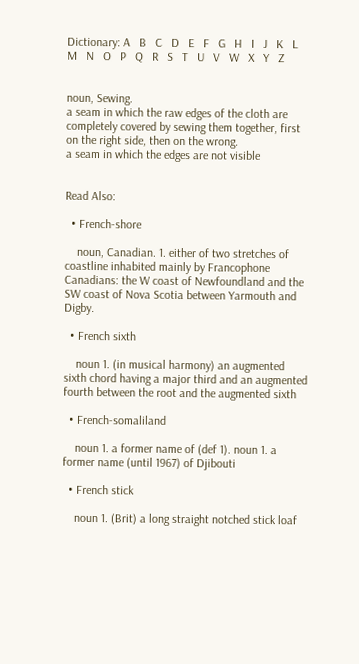Dictionary: A   B   C   D   E   F   G   H   I   J   K   L   M   N   O   P   Q   R   S   T   U   V   W   X   Y   Z


noun, Sewing.
a seam in which the raw edges of the cloth are completely covered by sewing them together, first on the right side, then on the wrong.
a seam in which the edges are not visible


Read Also:

  • French-shore

    noun, Canadian. 1. either of two stretches of coastline inhabited mainly by Francophone Canadians: the W coast of Newfoundland and the SW coast of Nova Scotia between Yarmouth and Digby.

  • French sixth

    noun 1. (in musical harmony) an augmented sixth chord having a major third and an augmented fourth between the root and the augmented sixth

  • French-somaliland

    noun 1. a former name of (def 1). noun 1. a former name (until 1967) of Djibouti

  • French stick

    noun 1. (Brit) a long straight notched stick loaf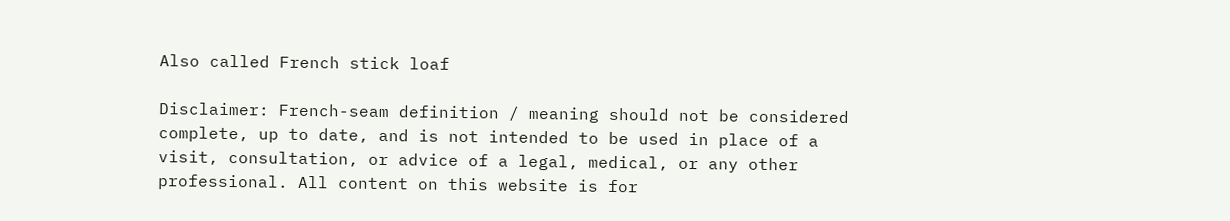Also called French stick loaf

Disclaimer: French-seam definition / meaning should not be considered complete, up to date, and is not intended to be used in place of a visit, consultation, or advice of a legal, medical, or any other professional. All content on this website is for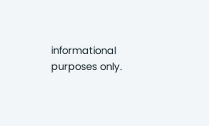informational purposes only.